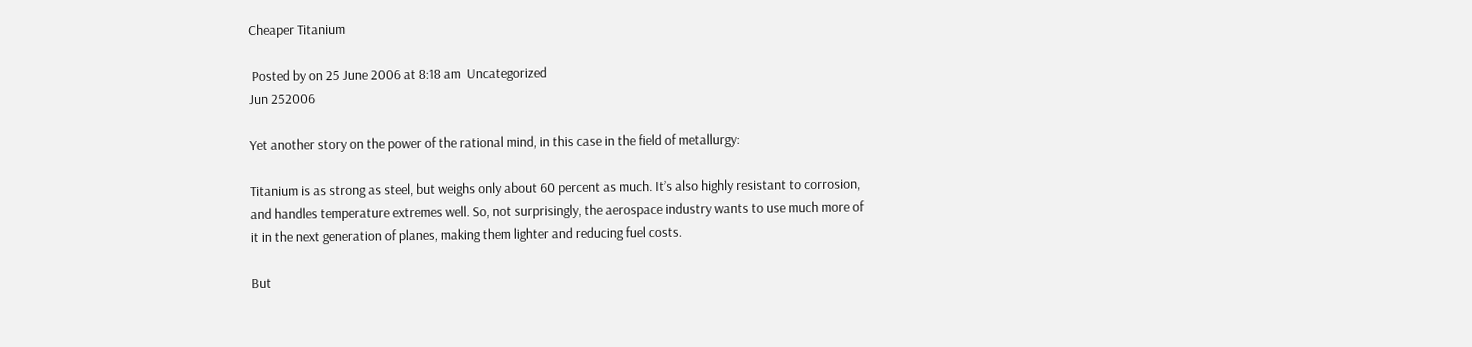Cheaper Titanium

 Posted by on 25 June 2006 at 8:18 am  Uncategorized
Jun 252006

Yet another story on the power of the rational mind, in this case in the field of metallurgy:

Titanium is as strong as steel, but weighs only about 60 percent as much. It’s also highly resistant to corrosion, and handles temperature extremes well. So, not surprisingly, the aerospace industry wants to use much more of it in the next generation of planes, making them lighter and reducing fuel costs.

But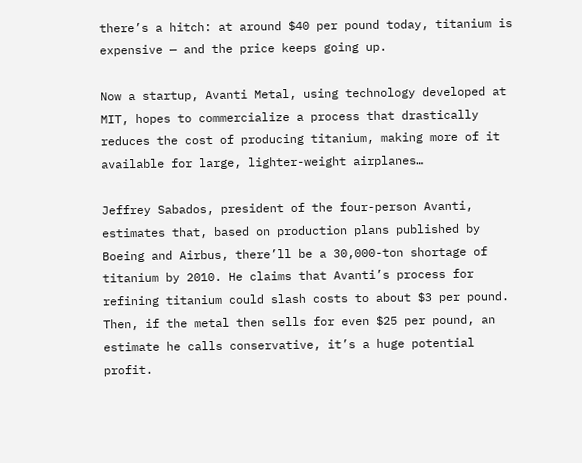there’s a hitch: at around $40 per pound today, titanium is expensive — and the price keeps going up.

Now a startup, Avanti Metal, using technology developed at MIT, hopes to commercialize a process that drastically reduces the cost of producing titanium, making more of it available for large, lighter-weight airplanes…

Jeffrey Sabados, president of the four-person Avanti, estimates that, based on production plans published by Boeing and Airbus, there’ll be a 30,000-ton shortage of titanium by 2010. He claims that Avanti’s process for refining titanium could slash costs to about $3 per pound. Then, if the metal then sells for even $25 per pound, an estimate he calls conservative, it’s a huge potential profit.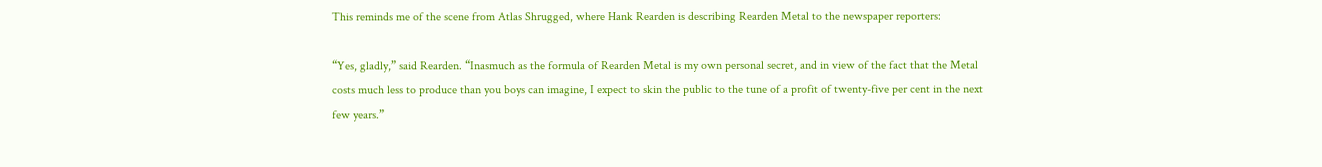This reminds me of the scene from Atlas Shrugged, where Hank Rearden is describing Rearden Metal to the newspaper reporters:

“Yes, gladly,” said Rearden. “Inasmuch as the formula of Rearden Metal is my own personal secret, and in view of the fact that the Metal costs much less to produce than you boys can imagine, I expect to skin the public to the tune of a profit of twenty-five per cent in the next few years.”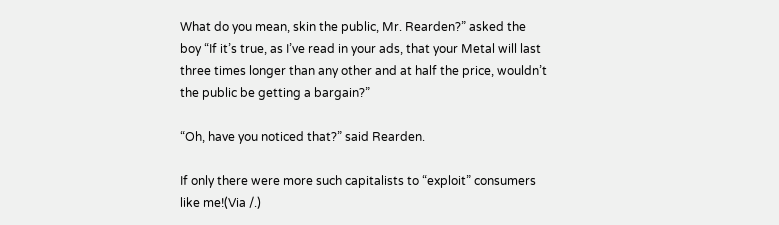What do you mean, skin the public, Mr. Rearden?” asked the boy “If it’s true, as I’ve read in your ads, that your Metal will last three times longer than any other and at half the price, wouldn’t the public be getting a bargain?”

“Oh, have you noticed that?” said Rearden.

If only there were more such capitalists to “exploit” consumers like me!(Via /.)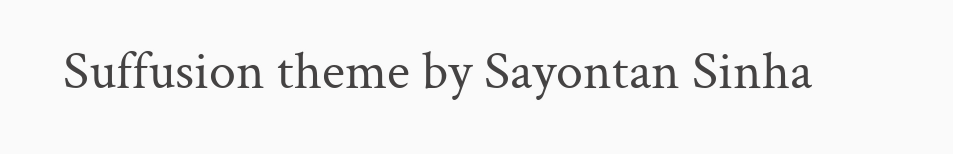Suffusion theme by Sayontan Sinha